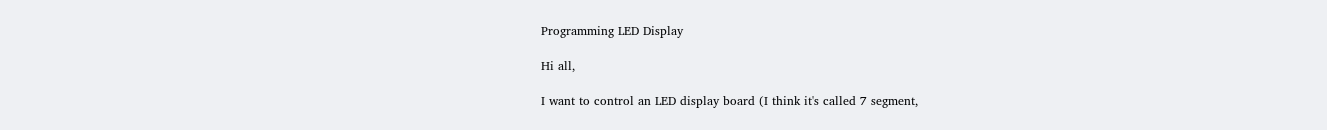Programming LED Display

Hi all,

I want to control an LED display board (I think it's called 7 segment,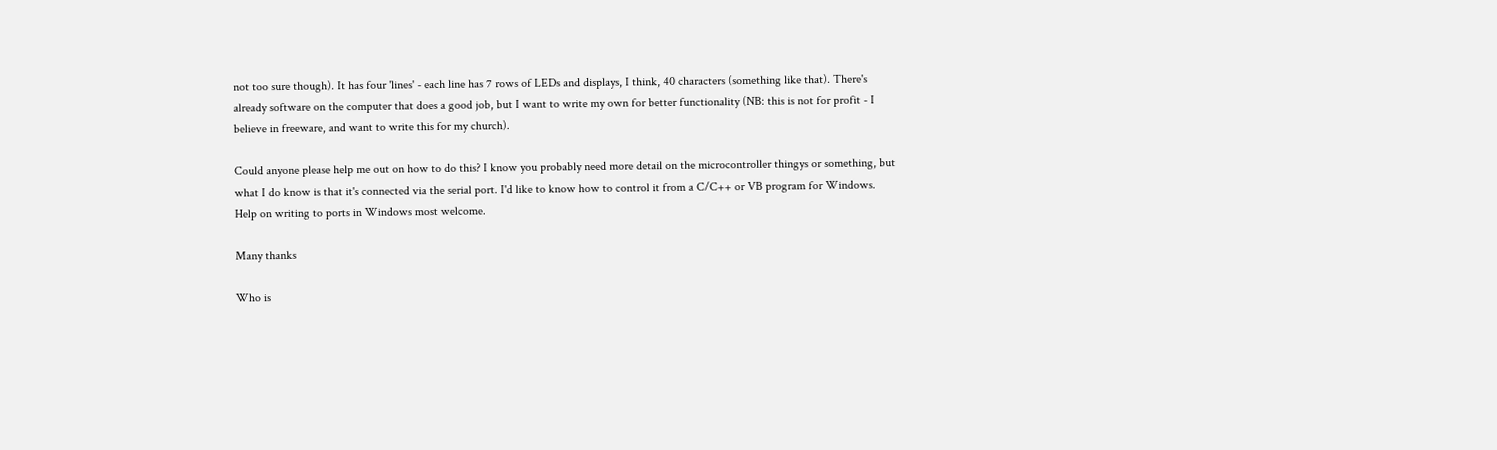not too sure though). It has four 'lines' - each line has 7 rows of LEDs and displays, I think, 40 characters (something like that). There's already software on the computer that does a good job, but I want to write my own for better functionality (NB: this is not for profit - I believe in freeware, and want to write this for my church).

Could anyone please help me out on how to do this? I know you probably need more detail on the microcontroller thingys or something, but what I do know is that it's connected via the serial port. I'd like to know how to control it from a C/C++ or VB program for Windows. Help on writing to ports in Windows most welcome.

Many thanks

Who is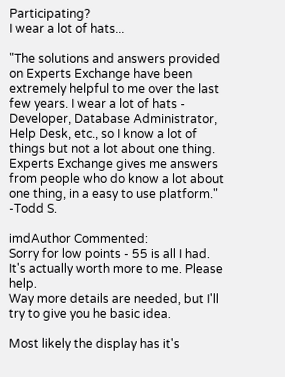Participating?
I wear a lot of hats...

"The solutions and answers provided on Experts Exchange have been extremely helpful to me over the last few years. I wear a lot of hats - Developer, Database Administrator, Help Desk, etc., so I know a lot of things but not a lot about one thing. Experts Exchange gives me answers from people who do know a lot about one thing, in a easy to use platform." -Todd S.

imdAuthor Commented:
Sorry for low points - 55 is all I had. It's actually worth more to me. Please help.
Way more details are needed, but I'll try to give you he basic idea.

Most likely the display has it's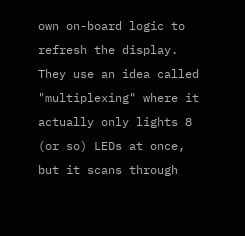own on-board logic to refresh the display. They use an idea called "multiplexing" where it actually only lights 8 (or so) LEDs at once, but it scans through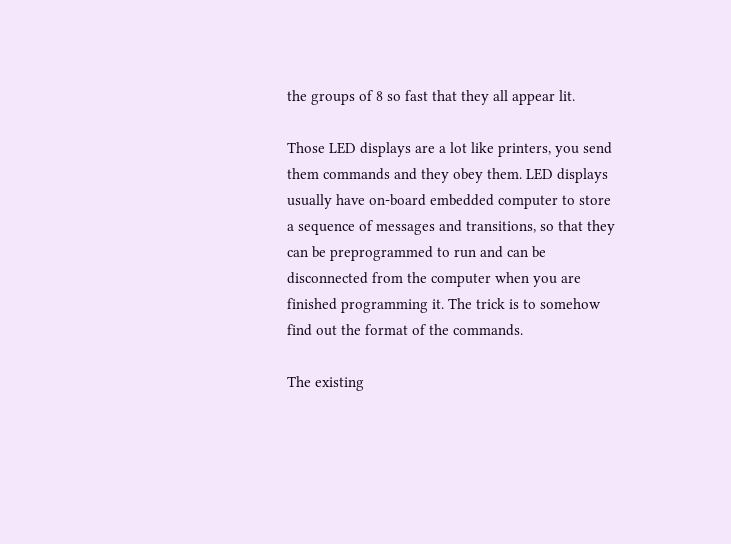the groups of 8 so fast that they all appear lit.

Those LED displays are a lot like printers, you send them commands and they obey them. LED displays usually have on-board embedded computer to store a sequence of messages and transitions, so that they can be preprogrammed to run and can be disconnected from the computer when you are finished programming it. The trick is to somehow find out the format of the commands.

The existing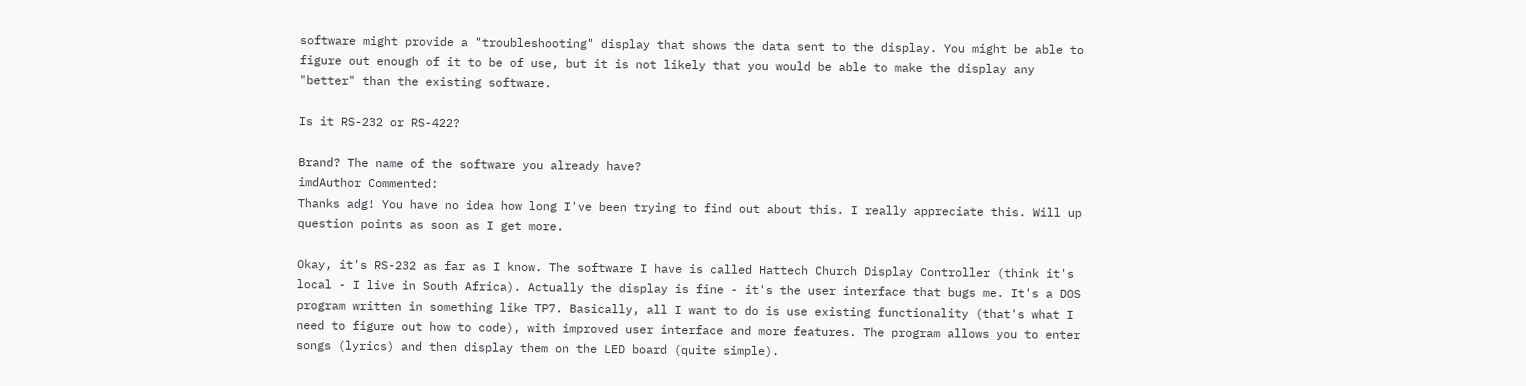software might provide a "troubleshooting" display that shows the data sent to the display. You might be able to figure out enough of it to be of use, but it is not likely that you would be able to make the display any "better" than the existing software.

Is it RS-232 or RS-422?

Brand? The name of the software you already have?
imdAuthor Commented:
Thanks adg! You have no idea how long I've been trying to find out about this. I really appreciate this. Will up question points as soon as I get more.

Okay, it's RS-232 as far as I know. The software I have is called Hattech Church Display Controller (think it's local - I live in South Africa). Actually the display is fine - it's the user interface that bugs me. It's a DOS program written in something like TP7. Basically, all I want to do is use existing functionality (that's what I need to figure out how to code), with improved user interface and more features. The program allows you to enter songs (lyrics) and then display them on the LED board (quite simple).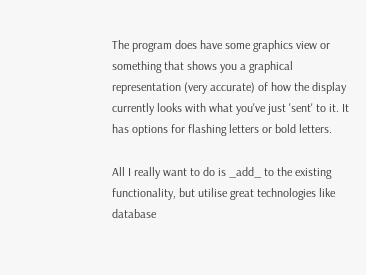The program does have some graphics view or something that shows you a graphical representation (very accurate) of how the display currently looks with what you've just 'sent' to it. It has options for flashing letters or bold letters.

All I really want to do is _add_ to the existing functionality, but utilise great technologies like database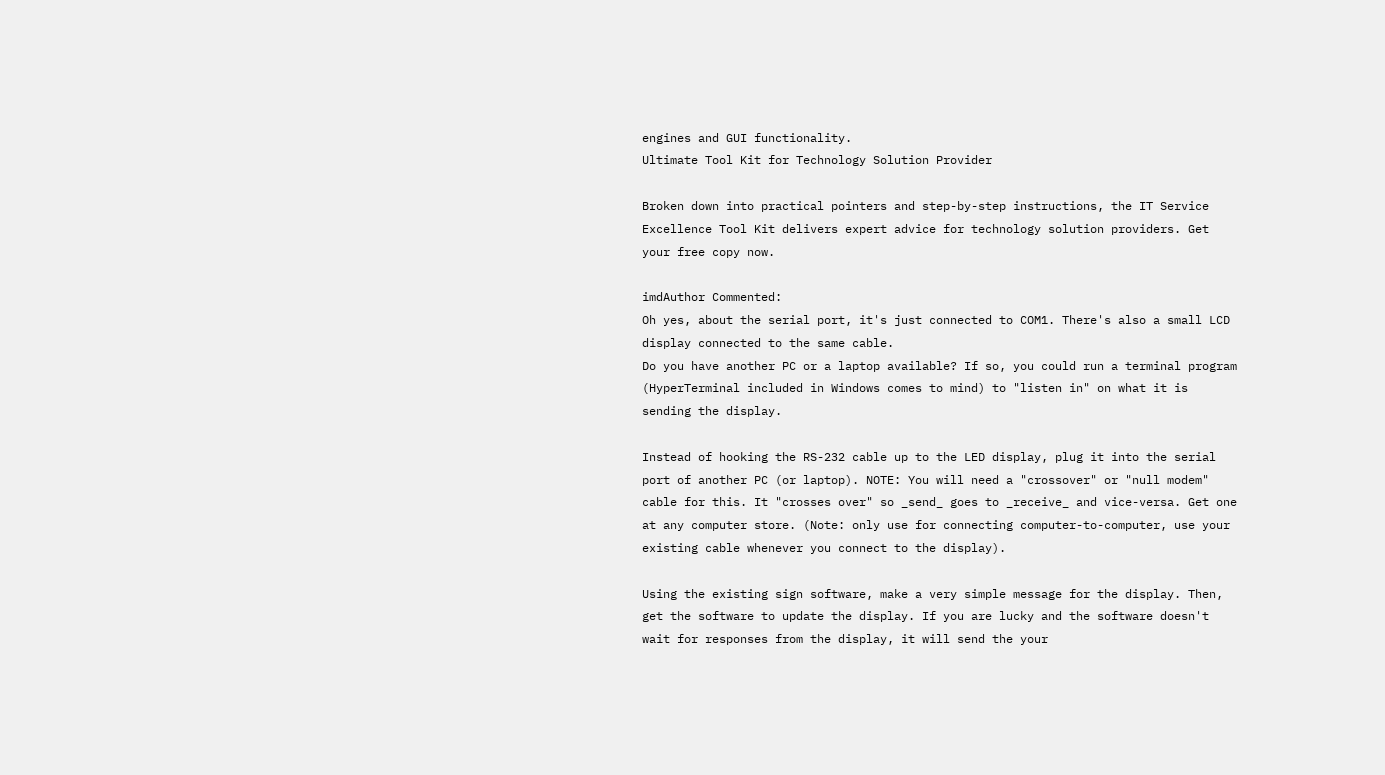engines and GUI functionality.
Ultimate Tool Kit for Technology Solution Provider

Broken down into practical pointers and step-by-step instructions, the IT Service Excellence Tool Kit delivers expert advice for technology solution providers. Get your free copy now.

imdAuthor Commented:
Oh yes, about the serial port, it's just connected to COM1. There's also a small LCD display connected to the same cable.
Do you have another PC or a laptop available? If so, you could run a terminal program (HyperTerminal included in Windows comes to mind) to "listen in" on what it is sending the display.

Instead of hooking the RS-232 cable up to the LED display, plug it into the serial port of another PC (or laptop). NOTE: You will need a "crossover" or "null modem" cable for this. It "crosses over" so _send_ goes to _receive_ and vice-versa. Get one at any computer store. (Note: only use for connecting computer-to-computer, use your existing cable whenever you connect to the display).

Using the existing sign software, make a very simple message for the display. Then, get the software to update the display. If you are lucky and the software doesn't wait for responses from the display, it will send the your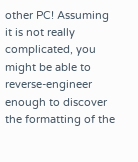other PC! Assuming it is not really complicated, you might be able to reverse-engineer enough to discover the formatting of the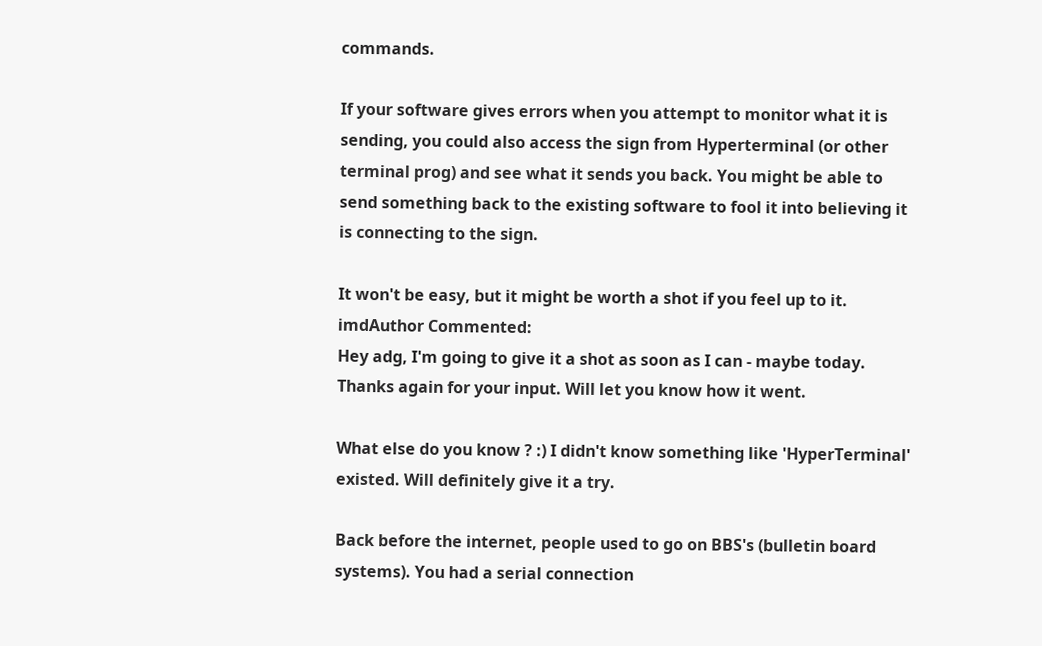commands.

If your software gives errors when you attempt to monitor what it is sending, you could also access the sign from Hyperterminal (or other terminal prog) and see what it sends you back. You might be able to send something back to the existing software to fool it into believing it is connecting to the sign.

It won't be easy, but it might be worth a shot if you feel up to it.
imdAuthor Commented:
Hey adg, I'm going to give it a shot as soon as I can - maybe today. Thanks again for your input. Will let you know how it went.

What else do you know ? :) I didn't know something like 'HyperTerminal' existed. Will definitely give it a try.

Back before the internet, people used to go on BBS's (bulletin board systems). You had a serial connection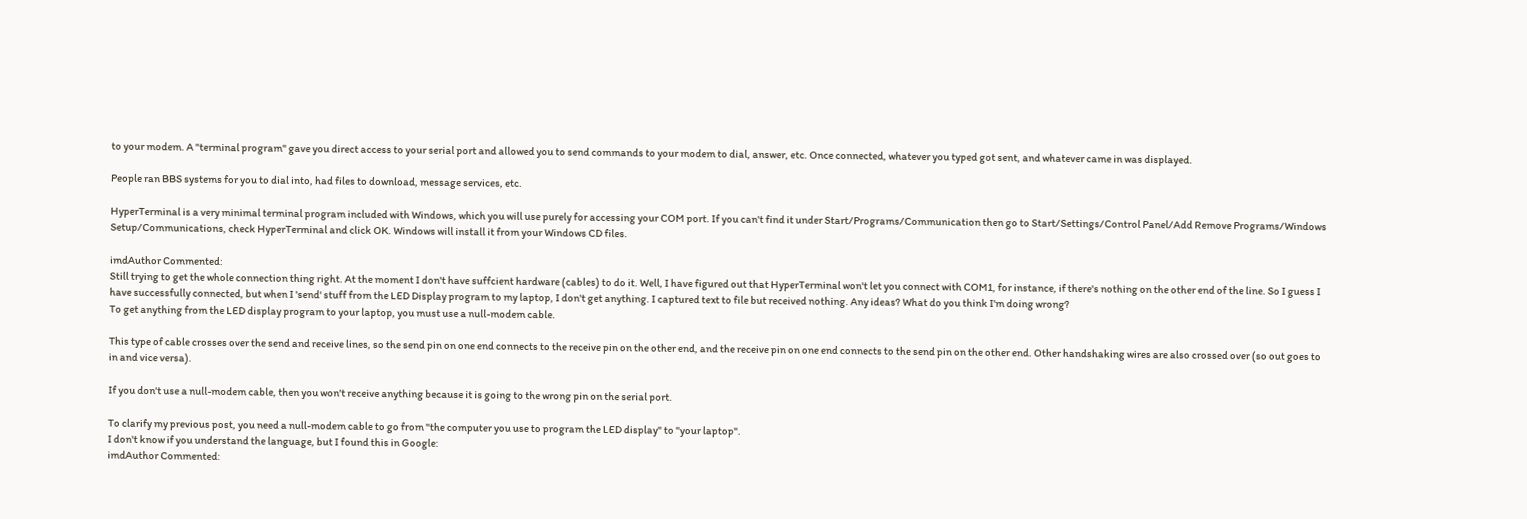to your modem. A "terminal program" gave you direct access to your serial port and allowed you to send commands to your modem to dial, answer, etc. Once connected, whatever you typed got sent, and whatever came in was displayed.

People ran BBS systems for you to dial into, had files to download, message services, etc.

HyperTerminal is a very minimal terminal program included with Windows, which you will use purely for accessing your COM port. If you can't find it under Start/Programs/Communication then go to Start/Settings/Control Panel/Add Remove Programs/Windows Setup/Communications, check HyperTerminal and click OK. Windows will install it from your Windows CD files.

imdAuthor Commented:
Still trying to get the whole connection thing right. At the moment I don't have suffcient hardware (cables) to do it. Well, I have figured out that HyperTerminal won't let you connect with COM1, for instance, if there's nothing on the other end of the line. So I guess I have successfully connected, but when I 'send' stuff from the LED Display program to my laptop, I don't get anything. I captured text to file but received nothing. Any ideas? What do you think I'm doing wrong?
To get anything from the LED display program to your laptop, you must use a null-modem cable.

This type of cable crosses over the send and receive lines, so the send pin on one end connects to the receive pin on the other end, and the receive pin on one end connects to the send pin on the other end. Other handshaking wires are also crossed over (so out goes to in and vice versa).

If you don't use a null-modem cable, then you won't receive anything because it is going to the wrong pin on the serial port.

To clarify my previous post, you need a null-modem cable to go from "the computer you use to program the LED display" to "your laptop".
I don't know if you understand the language, but I found this in Google:
imdAuthor Commented: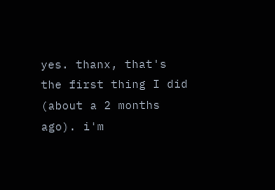yes. thanx, that's the first thing I did (about a 2 months ago). i'm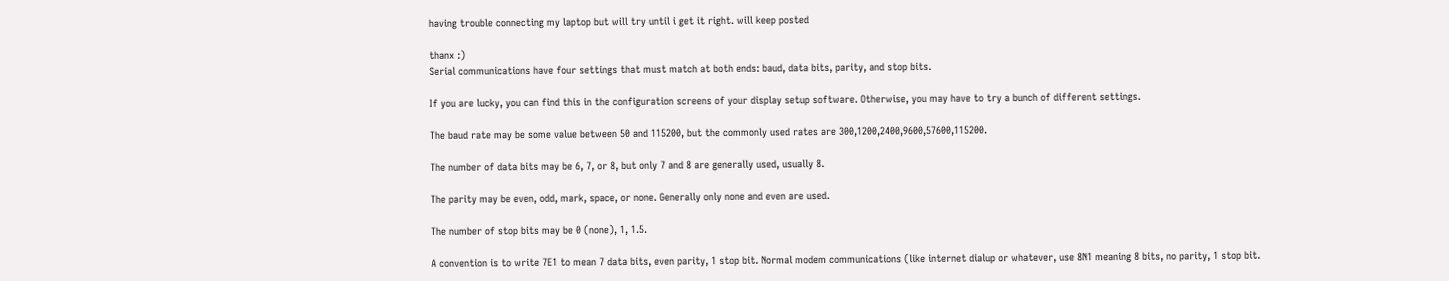having trouble connecting my laptop but will try until i get it right. will keep posted

thanx :)
Serial communications have four settings that must match at both ends: baud, data bits, parity, and stop bits.

If you are lucky, you can find this in the configuration screens of your display setup software. Otherwise, you may have to try a bunch of different settings.

The baud rate may be some value between 50 and 115200, but the commonly used rates are 300,1200,2400,9600,57600,115200.

The number of data bits may be 6, 7, or 8, but only 7 and 8 are generally used, usually 8.

The parity may be even, odd, mark, space, or none. Generally only none and even are used.

The number of stop bits may be 0 (none), 1, 1.5.

A convention is to write 7E1 to mean 7 data bits, even parity, 1 stop bit. Normal modem communications (like internet dialup or whatever, use 8N1 meaning 8 bits, no parity, 1 stop bit.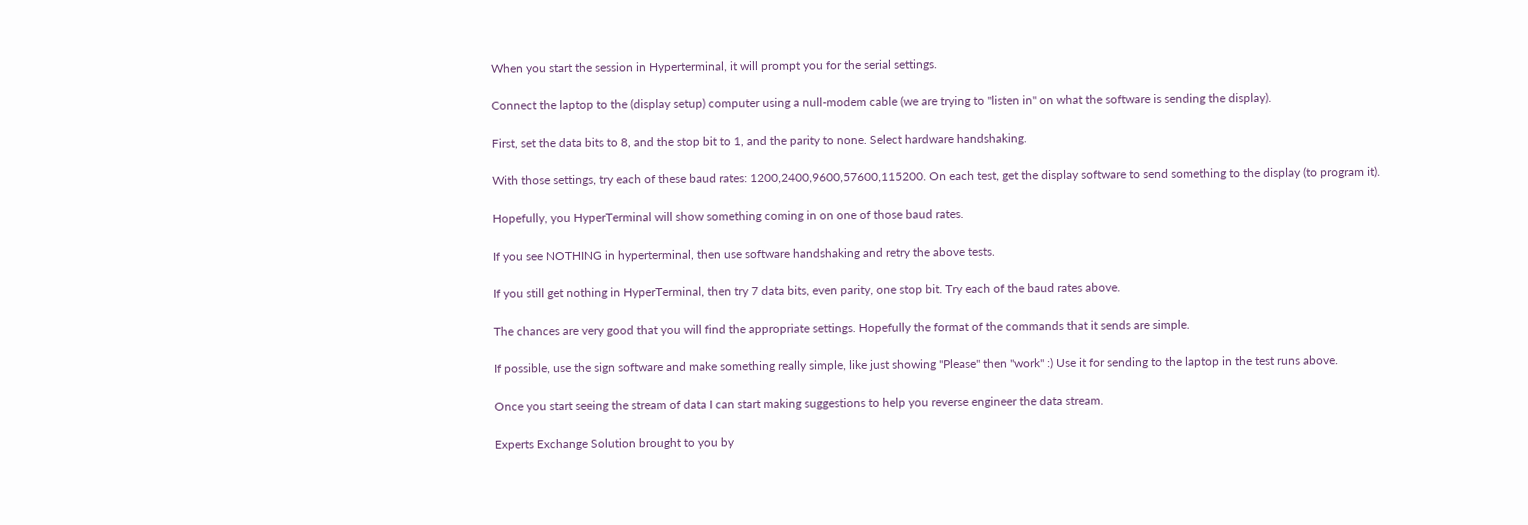When you start the session in Hyperterminal, it will prompt you for the serial settings.

Connect the laptop to the (display setup) computer using a null-modem cable (we are trying to "listen in" on what the software is sending the display).

First, set the data bits to 8, and the stop bit to 1, and the parity to none. Select hardware handshaking.

With those settings, try each of these baud rates: 1200,2400,9600,57600,115200. On each test, get the display software to send something to the display (to program it).

Hopefully, you HyperTerminal will show something coming in on one of those baud rates.

If you see NOTHING in hyperterminal, then use software handshaking and retry the above tests.

If you still get nothing in HyperTerminal, then try 7 data bits, even parity, one stop bit. Try each of the baud rates above.

The chances are very good that you will find the appropriate settings. Hopefully the format of the commands that it sends are simple.

If possible, use the sign software and make something really simple, like just showing "Please" then "work" :) Use it for sending to the laptop in the test runs above.

Once you start seeing the stream of data I can start making suggestions to help you reverse engineer the data stream.

Experts Exchange Solution brought to you by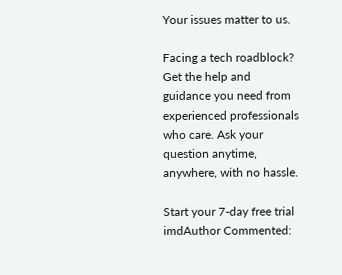Your issues matter to us.

Facing a tech roadblock? Get the help and guidance you need from experienced professionals who care. Ask your question anytime, anywhere, with no hassle.

Start your 7-day free trial
imdAuthor Commented: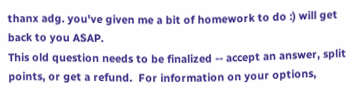thanx adg. you've given me a bit of homework to do :) will get back to you ASAP.
This old question needs to be finalized -- accept an answer, split points, or get a refund.  For information on your options,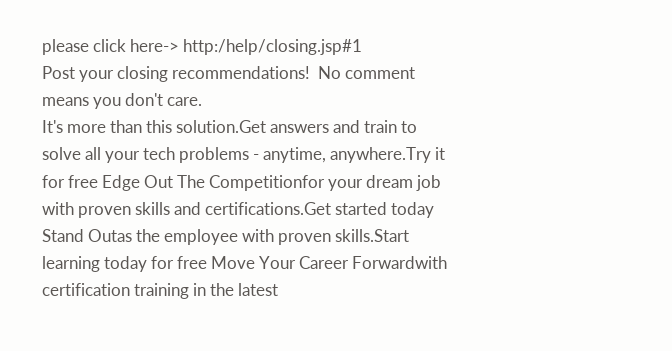please click here-> http:/help/closing.jsp#1
Post your closing recommendations!  No comment means you don't care.
It's more than this solution.Get answers and train to solve all your tech problems - anytime, anywhere.Try it for free Edge Out The Competitionfor your dream job with proven skills and certifications.Get started today Stand Outas the employee with proven skills.Start learning today for free Move Your Career Forwardwith certification training in the latest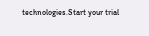technologies.Start your trial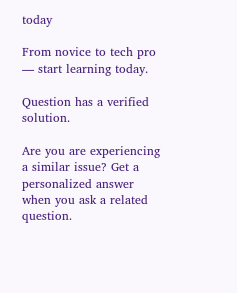today

From novice to tech pro — start learning today.

Question has a verified solution.

Are you are experiencing a similar issue? Get a personalized answer when you ask a related question.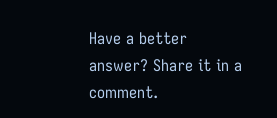Have a better answer? Share it in a comment.